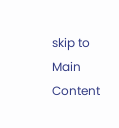skip to Main Content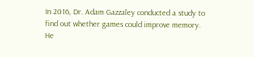In 2016, Dr. Adam Gazzaley conducted a study to find out whether games could improve memory. He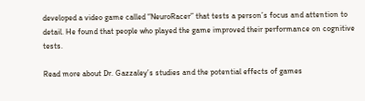developed a video game called “NeuroRacer” that tests a person’s focus and attention to detail. He found that people who played the game improved their performance on cognitive tests.

Read more about Dr. Gazzaley’s studies and the potential effects of games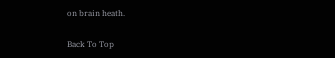on brain heath.

Back To Top